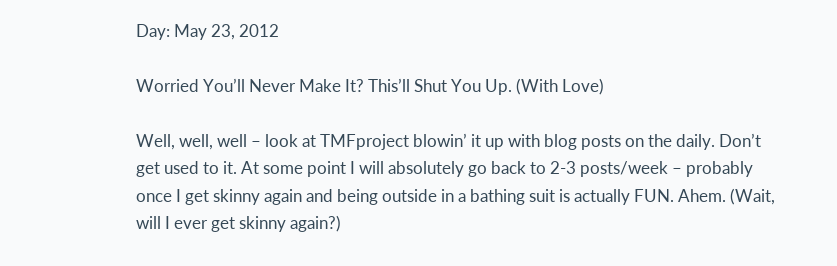Day: May 23, 2012

Worried You’ll Never Make It? This’ll Shut You Up. (With Love)

Well, well, well – look at TMFproject blowin’ it up with blog posts on the daily. Don’t get used to it. At some point I will absolutely go back to 2-3 posts/week – probably once I get skinny again and being outside in a bathing suit is actually FUN. Ahem. (Wait, will I ever get skinny again?)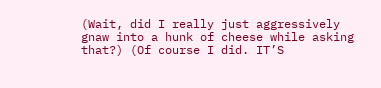(Wait, did I really just aggressively gnaw into a hunk of cheese while asking that?) (Of course I did. IT’S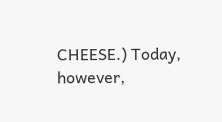CHEESE.) Today, however,